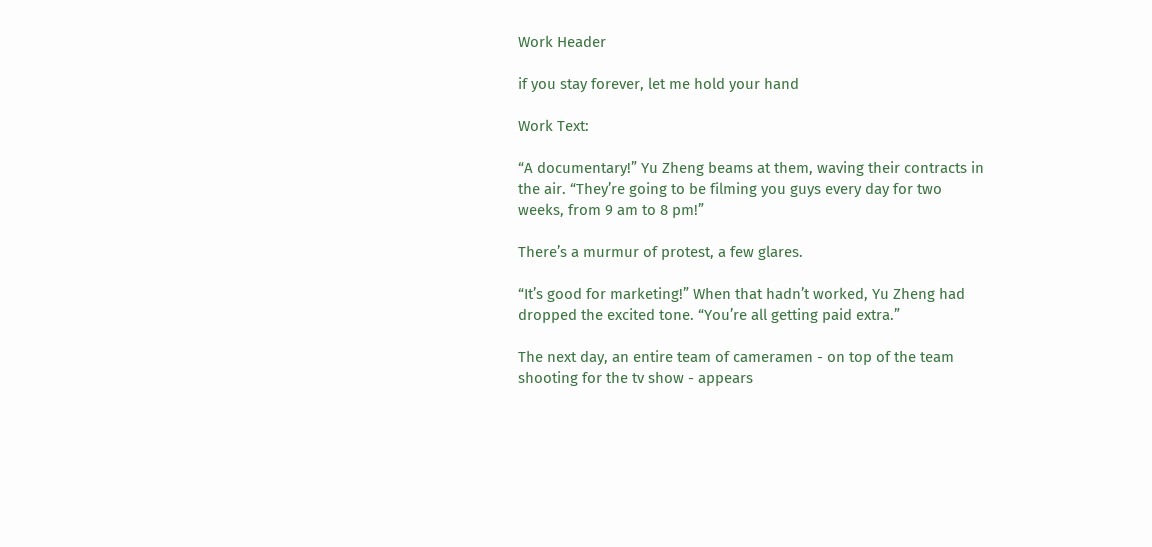Work Header

if you stay forever, let me hold your hand

Work Text:

“A documentary!” Yu Zheng beams at them, waving their contracts in the air. “They’re going to be filming you guys every day for two weeks, from 9 am to 8 pm!”

There’s a murmur of protest, a few glares.

“It’s good for marketing!” When that hadn’t worked, Yu Zheng had dropped the excited tone. “You’re all getting paid extra.”

The next day, an entire team of cameramen - on top of the team shooting for the tv show - appears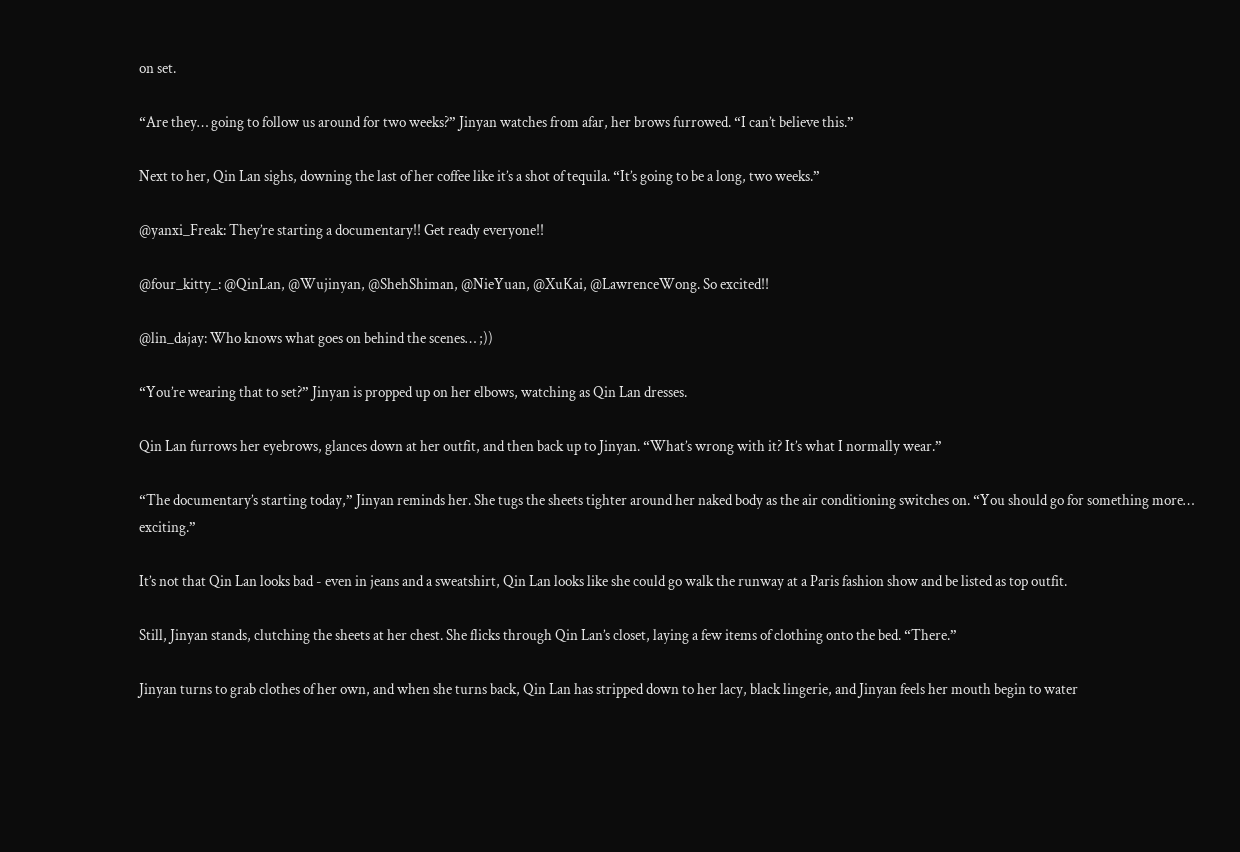on set.

“Are they… going to follow us around for two weeks?” Jinyan watches from afar, her brows furrowed. “I can’t believe this.”

Next to her, Qin Lan sighs, downing the last of her coffee like it’s a shot of tequila. “It’s going to be a long, two weeks.”

@yanxi_Freak: They’re starting a documentary!! Get ready everyone!!

@four_kitty_: @QinLan, @Wujinyan, @ShehShiman, @NieYuan, @XuKai, @LawrenceWong. So excited!!

@lin_dajay: Who knows what goes on behind the scenes… ;))

“You’re wearing that to set?” Jinyan is propped up on her elbows, watching as Qin Lan dresses.

Qin Lan furrows her eyebrows, glances down at her outfit, and then back up to Jinyan. “What’s wrong with it? It’s what I normally wear.”

“The documentary’s starting today,” Jinyan reminds her. She tugs the sheets tighter around her naked body as the air conditioning switches on. “You should go for something more… exciting.”

It’s not that Qin Lan looks bad - even in jeans and a sweatshirt, Qin Lan looks like she could go walk the runway at a Paris fashion show and be listed as top outfit.

Still, Jinyan stands, clutching the sheets at her chest. She flicks through Qin Lan’s closet, laying a few items of clothing onto the bed. “There.”

Jinyan turns to grab clothes of her own, and when she turns back, Qin Lan has stripped down to her lacy, black lingerie, and Jinyan feels her mouth begin to water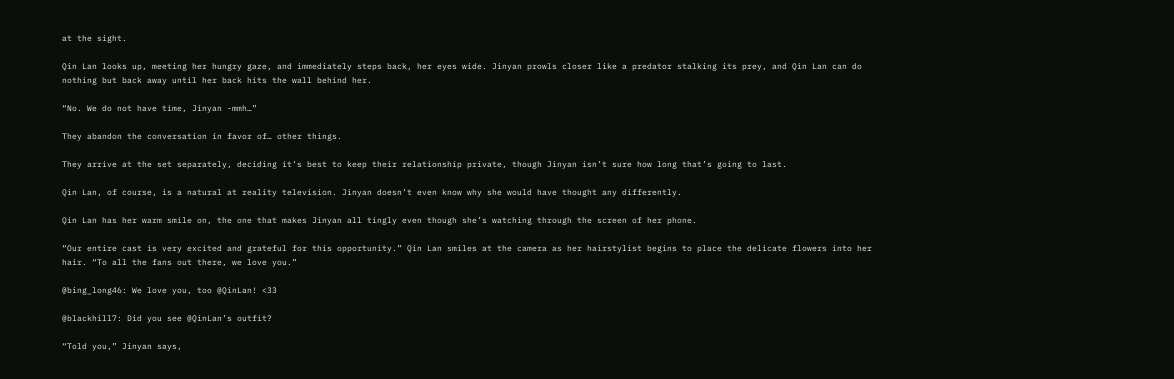at the sight.

Qin Lan looks up, meeting her hungry gaze, and immediately steps back, her eyes wide. Jinyan prowls closer like a predator stalking its prey, and Qin Lan can do nothing but back away until her back hits the wall behind her.

“No. We do not have time, Jinyan -mmh…”

They abandon the conversation in favor of… other things.

They arrive at the set separately, deciding it’s best to keep their relationship private, though Jinyan isn’t sure how long that’s going to last.

Qin Lan, of course, is a natural at reality television. Jinyan doesn’t even know why she would have thought any differently.

Qin Lan has her warm smile on, the one that makes Jinyan all tingly even though she’s watching through the screen of her phone.

“Our entire cast is very excited and grateful for this opportunity.” Qin Lan smiles at the camera as her hairstylist begins to place the delicate flowers into her hair. “To all the fans out there, we love you.”

@bing_long46: We love you, too @QinLan! <33

@blackhill7: Did you see @QinLan’s outfit?

“Told you,” Jinyan says,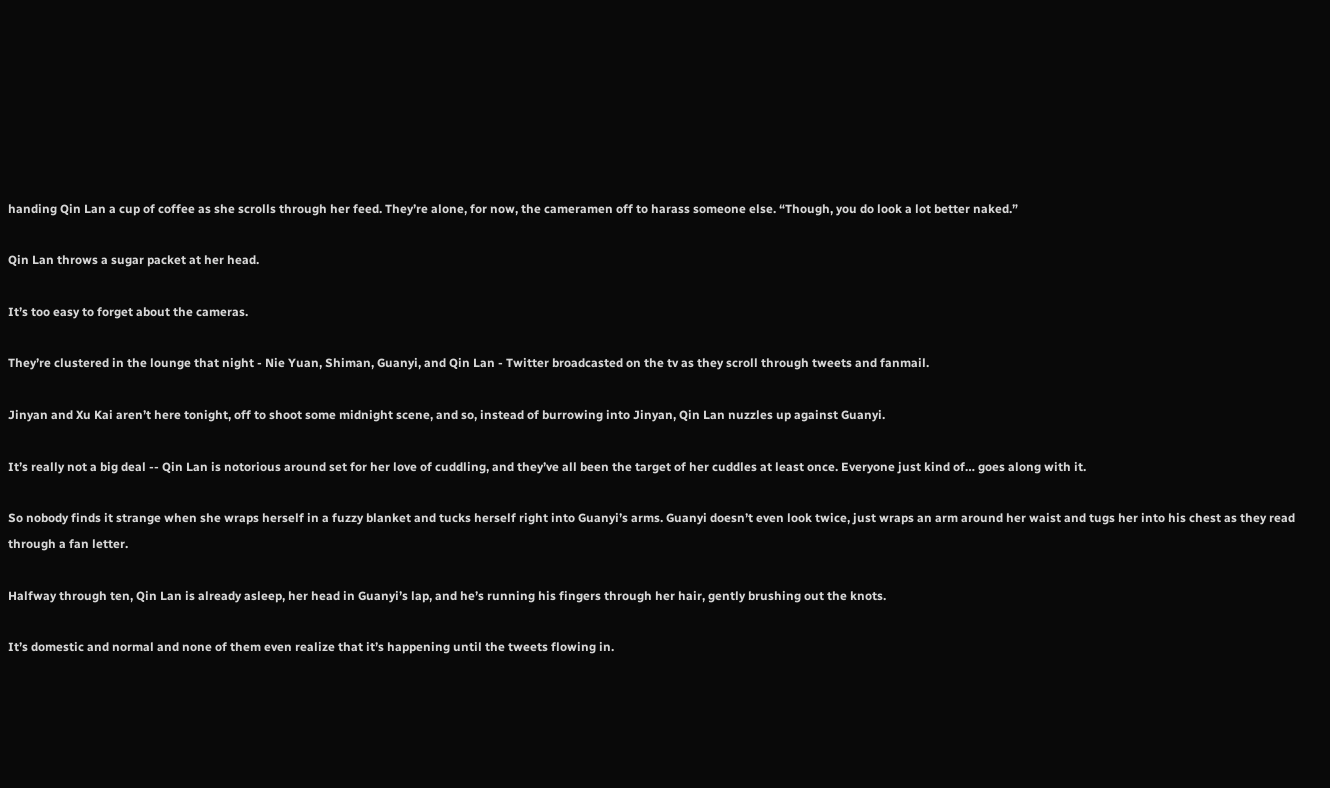handing Qin Lan a cup of coffee as she scrolls through her feed. They’re alone, for now, the cameramen off to harass someone else. “Though, you do look a lot better naked.”

Qin Lan throws a sugar packet at her head.

It’s too easy to forget about the cameras.

They’re clustered in the lounge that night - Nie Yuan, Shiman, Guanyi, and Qin Lan - Twitter broadcasted on the tv as they scroll through tweets and fanmail.

Jinyan and Xu Kai aren’t here tonight, off to shoot some midnight scene, and so, instead of burrowing into Jinyan, Qin Lan nuzzles up against Guanyi.

It’s really not a big deal -- Qin Lan is notorious around set for her love of cuddling, and they’ve all been the target of her cuddles at least once. Everyone just kind of… goes along with it.

So nobody finds it strange when she wraps herself in a fuzzy blanket and tucks herself right into Guanyi’s arms. Guanyi doesn’t even look twice, just wraps an arm around her waist and tugs her into his chest as they read through a fan letter.

Halfway through ten, Qin Lan is already asleep, her head in Guanyi’s lap, and he’s running his fingers through her hair, gently brushing out the knots.

It’s domestic and normal and none of them even realize that it’s happening until the tweets flowing in.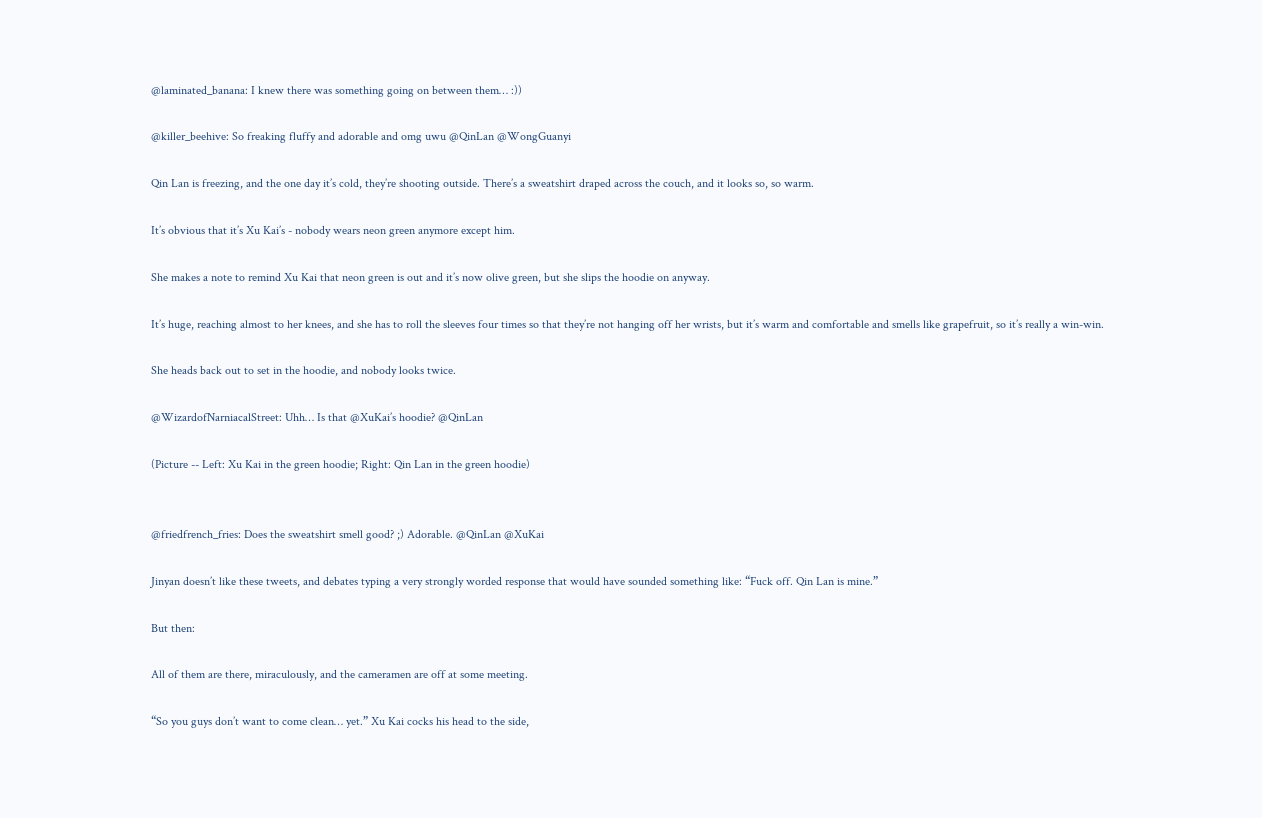@laminated_banana: I knew there was something going on between them… :))

@killer_beehive: So freaking fluffy and adorable and omg uwu @QinLan @WongGuanyi

Qin Lan is freezing, and the one day it’s cold, they’re shooting outside. There’s a sweatshirt draped across the couch, and it looks so, so warm.

It’s obvious that it’s Xu Kai’s - nobody wears neon green anymore except him.

She makes a note to remind Xu Kai that neon green is out and it’s now olive green, but she slips the hoodie on anyway.

It’s huge, reaching almost to her knees, and she has to roll the sleeves four times so that they’re not hanging off her wrists, but it’s warm and comfortable and smells like grapefruit, so it’s really a win-win.

She heads back out to set in the hoodie, and nobody looks twice.

@WizardofNarniacalStreet: Uhh… Is that @XuKai’s hoodie? @QinLan

(Picture -- Left: Xu Kai in the green hoodie; Right: Qin Lan in the green hoodie)


@friedfrench_fries: Does the sweatshirt smell good? ;) Adorable. @QinLan @XuKai

Jinyan doesn’t like these tweets, and debates typing a very strongly worded response that would have sounded something like: “Fuck off. Qin Lan is mine.”

But then:

All of them are there, miraculously, and the cameramen are off at some meeting.

“So you guys don’t want to come clean… yet.” Xu Kai cocks his head to the side,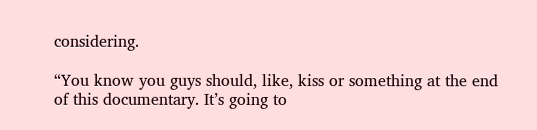considering.

“You know you guys should, like, kiss or something at the end of this documentary. It’s going to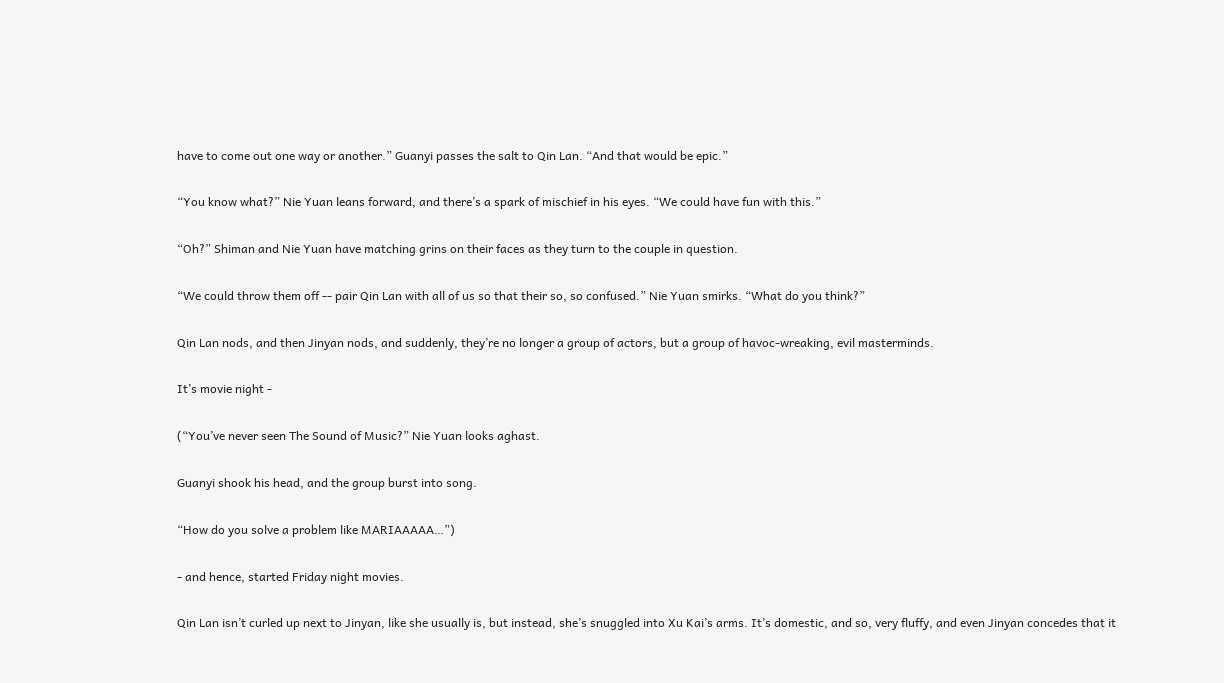have to come out one way or another.” Guanyi passes the salt to Qin Lan. “And that would be epic.”

“You know what?” Nie Yuan leans forward, and there’s a spark of mischief in his eyes. “We could have fun with this.”

“Oh?” Shiman and Nie Yuan have matching grins on their faces as they turn to the couple in question.

“We could throw them off -- pair Qin Lan with all of us so that their so, so confused.” Nie Yuan smirks. “What do you think?”

Qin Lan nods, and then Jinyan nods, and suddenly, they’re no longer a group of actors, but a group of havoc-wreaking, evil masterminds.

It’s movie night -

(“You’ve never seen The Sound of Music?” Nie Yuan looks aghast.

Guanyi shook his head, and the group burst into song.

“How do you solve a problem like MARIAAAAA…”)

- and hence, started Friday night movies.

Qin Lan isn’t curled up next to Jinyan, like she usually is, but instead, she’s snuggled into Xu Kai’s arms. It’s domestic, and so, very fluffy, and even Jinyan concedes that it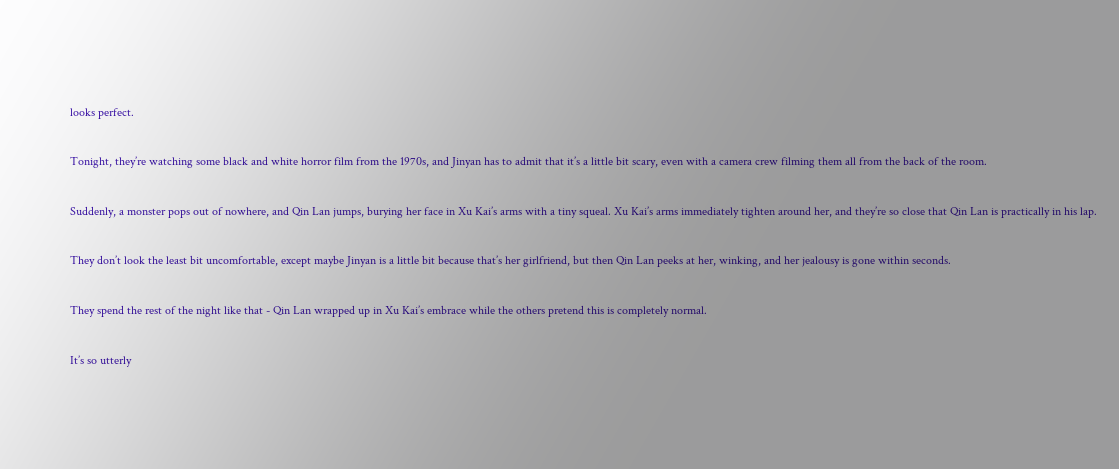looks perfect.

Tonight, they’re watching some black and white horror film from the 1970s, and Jinyan has to admit that it’s a little bit scary, even with a camera crew filming them all from the back of the room.

Suddenly, a monster pops out of nowhere, and Qin Lan jumps, burying her face in Xu Kai’s arms with a tiny squeal. Xu Kai’s arms immediately tighten around her, and they’re so close that Qin Lan is practically in his lap.

They don’t look the least bit uncomfortable, except maybe Jinyan is a little bit because that’s her girlfriend, but then Qin Lan peeks at her, winking, and her jealousy is gone within seconds.

They spend the rest of the night like that - Qin Lan wrapped up in Xu Kai’s embrace while the others pretend this is completely normal.

It’s so utterly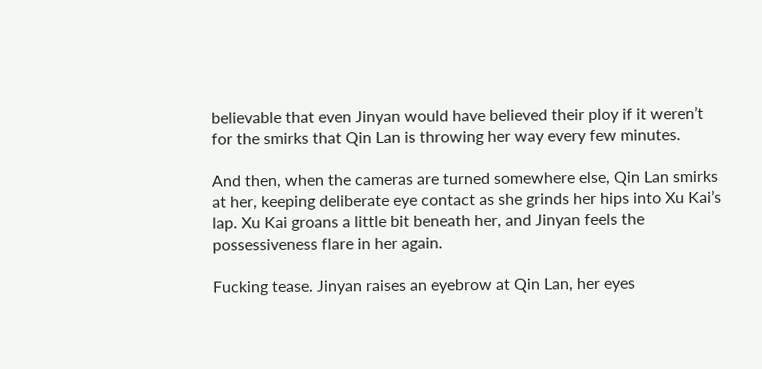believable that even Jinyan would have believed their ploy if it weren’t for the smirks that Qin Lan is throwing her way every few minutes.

And then, when the cameras are turned somewhere else, Qin Lan smirks at her, keeping deliberate eye contact as she grinds her hips into Xu Kai’s lap. Xu Kai groans a little bit beneath her, and Jinyan feels the possessiveness flare in her again.

Fucking tease. Jinyan raises an eyebrow at Qin Lan, her eyes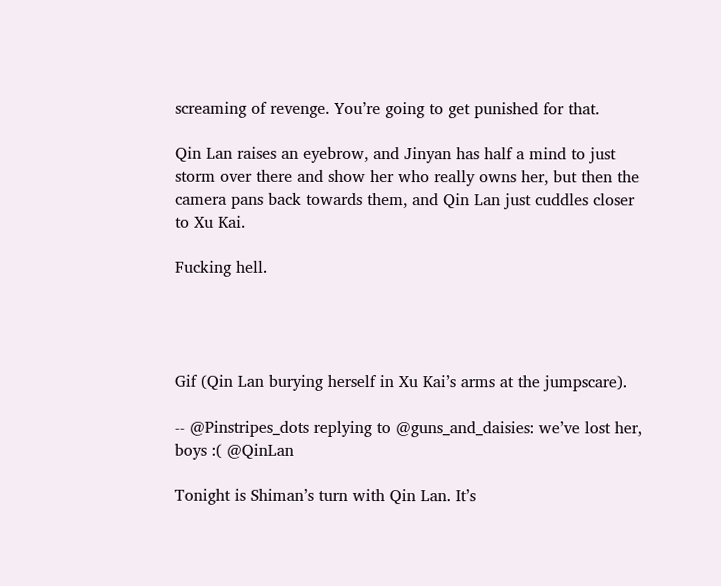screaming of revenge. You’re going to get punished for that.

Qin Lan raises an eyebrow, and Jinyan has half a mind to just storm over there and show her who really owns her, but then the camera pans back towards them, and Qin Lan just cuddles closer to Xu Kai.

Fucking hell.




Gif (Qin Lan burying herself in Xu Kai’s arms at the jumpscare).

-- @Pinstripes_dots replying to @guns_and_daisies: we’ve lost her, boys :( @QinLan

Tonight is Shiman’s turn with Qin Lan. It’s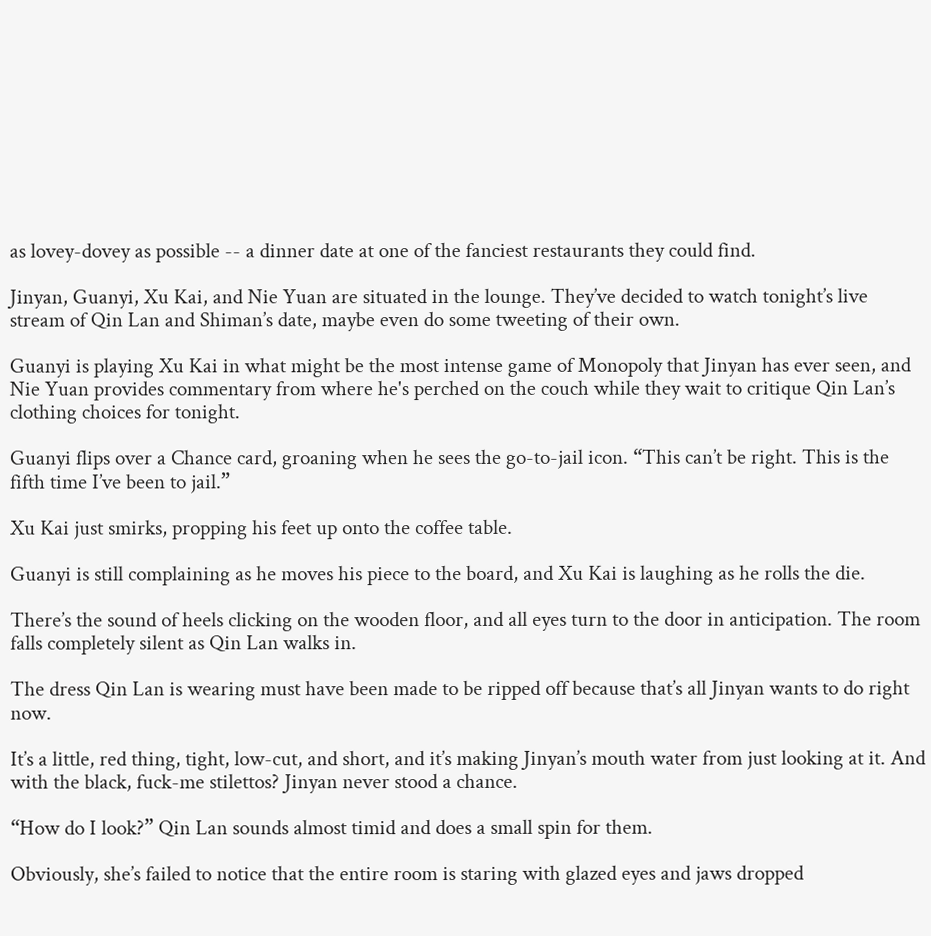as lovey-dovey as possible -- a dinner date at one of the fanciest restaurants they could find.

Jinyan, Guanyi, Xu Kai, and Nie Yuan are situated in the lounge. They’ve decided to watch tonight’s live stream of Qin Lan and Shiman’s date, maybe even do some tweeting of their own.

Guanyi is playing Xu Kai in what might be the most intense game of Monopoly that Jinyan has ever seen, and Nie Yuan provides commentary from where he's perched on the couch while they wait to critique Qin Lan’s clothing choices for tonight.

Guanyi flips over a Chance card, groaning when he sees the go-to-jail icon. “This can’t be right. This is the fifth time I’ve been to jail.”

Xu Kai just smirks, propping his feet up onto the coffee table.

Guanyi is still complaining as he moves his piece to the board, and Xu Kai is laughing as he rolls the die.

There’s the sound of heels clicking on the wooden floor, and all eyes turn to the door in anticipation. The room falls completely silent as Qin Lan walks in.

The dress Qin Lan is wearing must have been made to be ripped off because that’s all Jinyan wants to do right now.

It’s a little, red thing, tight, low-cut, and short, and it’s making Jinyan’s mouth water from just looking at it. And with the black, fuck-me stilettos? Jinyan never stood a chance.

“How do I look?” Qin Lan sounds almost timid and does a small spin for them.

Obviously, she’s failed to notice that the entire room is staring with glazed eyes and jaws dropped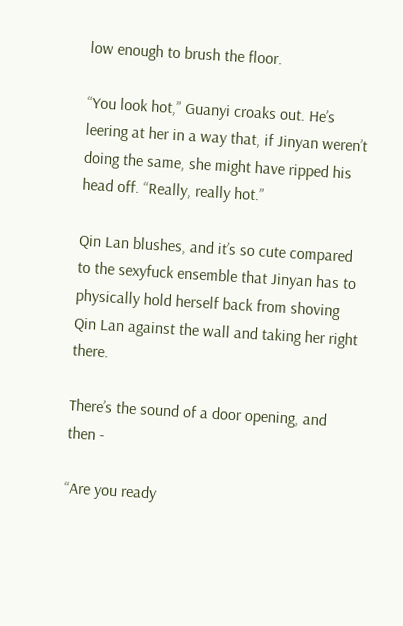low enough to brush the floor.

“You look hot,” Guanyi croaks out. He’s leering at her in a way that, if Jinyan weren’t doing the same, she might have ripped his head off. “Really, really hot.”

Qin Lan blushes, and it’s so cute compared to the sexyfuck ensemble that Jinyan has to physically hold herself back from shoving Qin Lan against the wall and taking her right there.

There’s the sound of a door opening, and then -

“Are you ready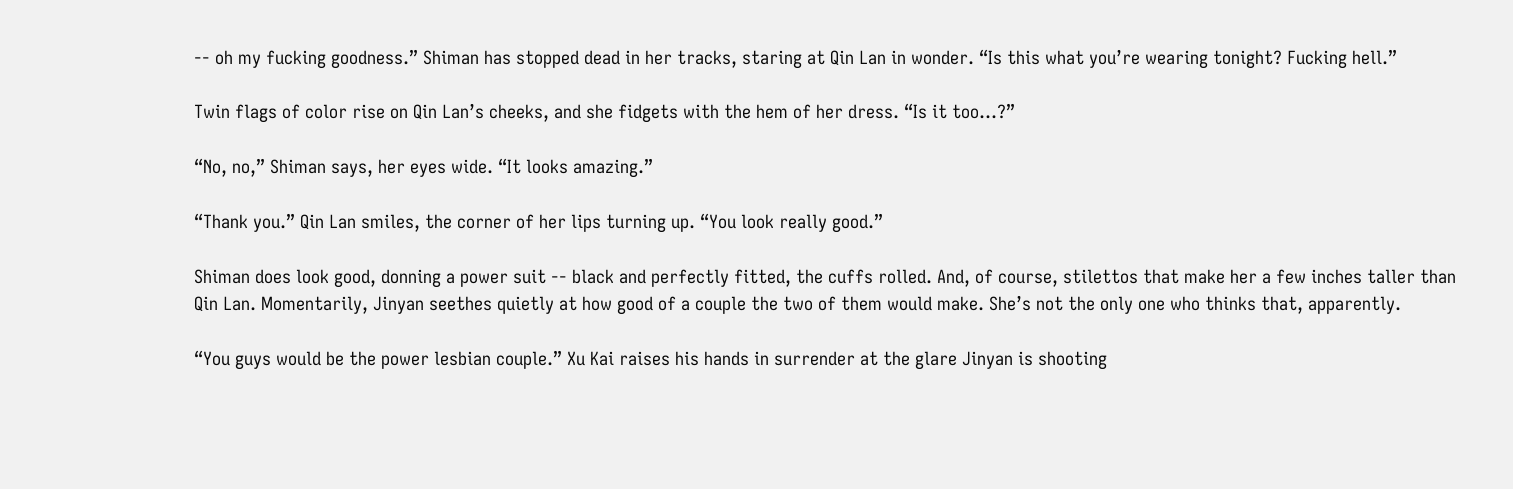-- oh my fucking goodness.” Shiman has stopped dead in her tracks, staring at Qin Lan in wonder. “Is this what you’re wearing tonight? Fucking hell.”

Twin flags of color rise on Qin Lan’s cheeks, and she fidgets with the hem of her dress. “Is it too…?”

“No, no,” Shiman says, her eyes wide. “It looks amazing.”

“Thank you.” Qin Lan smiles, the corner of her lips turning up. “You look really good.”

Shiman does look good, donning a power suit -- black and perfectly fitted, the cuffs rolled. And, of course, stilettos that make her a few inches taller than Qin Lan. Momentarily, Jinyan seethes quietly at how good of a couple the two of them would make. She’s not the only one who thinks that, apparently.

“You guys would be the power lesbian couple.” Xu Kai raises his hands in surrender at the glare Jinyan is shooting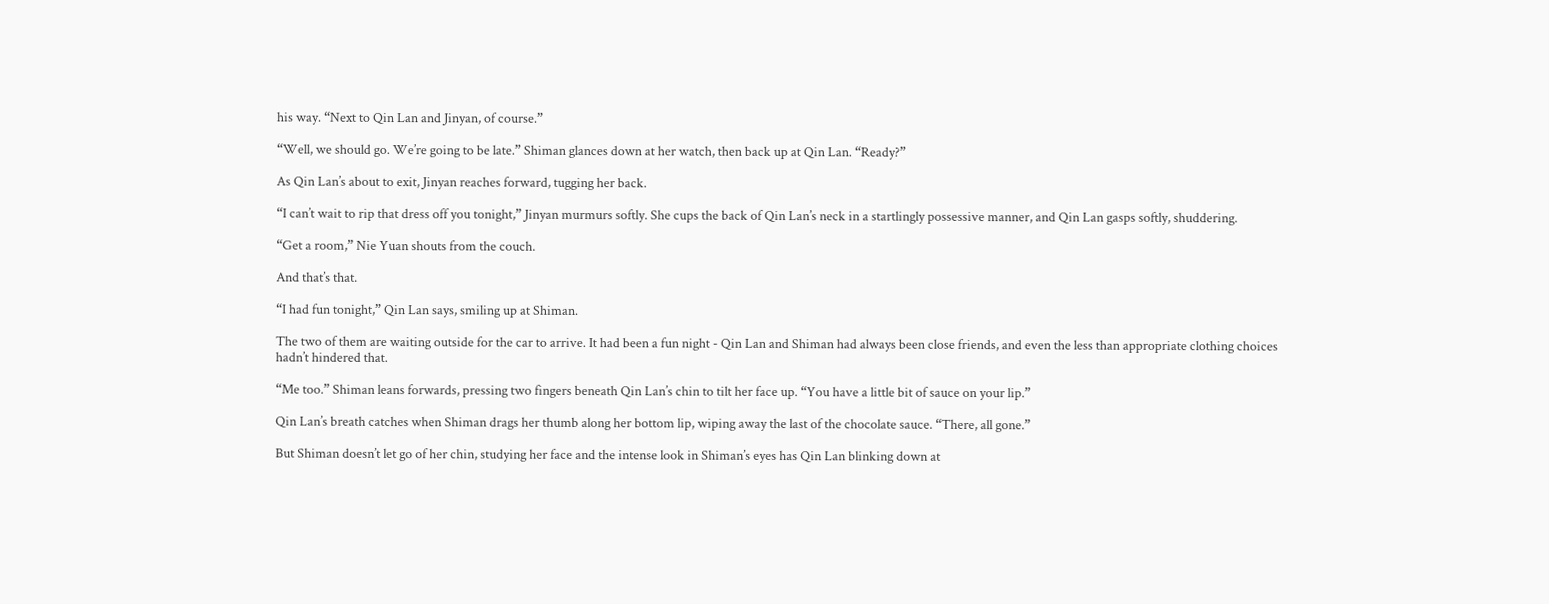his way. “Next to Qin Lan and Jinyan, of course.”

“Well, we should go. We’re going to be late.” Shiman glances down at her watch, then back up at Qin Lan. “Ready?”

As Qin Lan’s about to exit, Jinyan reaches forward, tugging her back.

“I can’t wait to rip that dress off you tonight,” Jinyan murmurs softly. She cups the back of Qin Lan’s neck in a startlingly possessive manner, and Qin Lan gasps softly, shuddering.

“Get a room,” Nie Yuan shouts from the couch.

And that’s that.

“I had fun tonight,” Qin Lan says, smiling up at Shiman.

The two of them are waiting outside for the car to arrive. It had been a fun night - Qin Lan and Shiman had always been close friends, and even the less than appropriate clothing choices hadn’t hindered that.

“Me too.” Shiman leans forwards, pressing two fingers beneath Qin Lan’s chin to tilt her face up. “You have a little bit of sauce on your lip.”

Qin Lan’s breath catches when Shiman drags her thumb along her bottom lip, wiping away the last of the chocolate sauce. “There, all gone.”

But Shiman doesn’t let go of her chin, studying her face and the intense look in Shiman’s eyes has Qin Lan blinking down at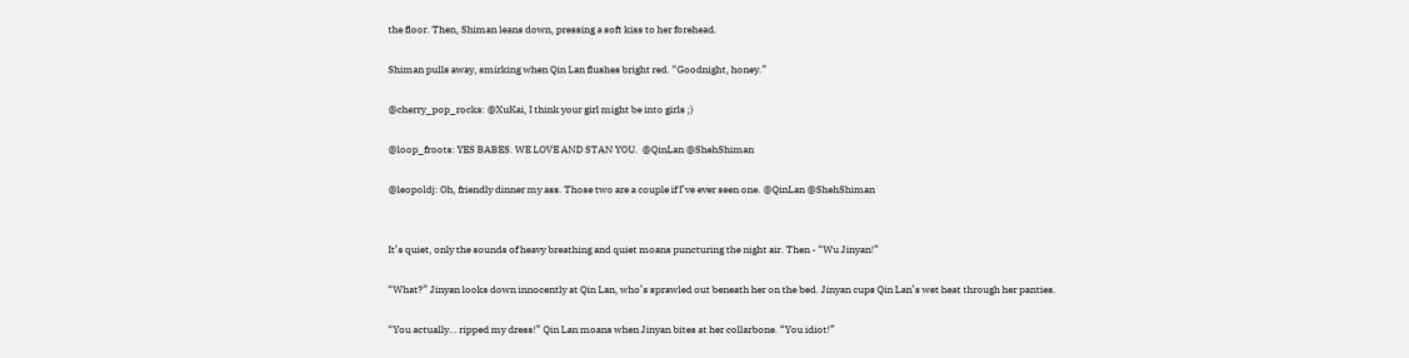the floor. Then, Shiman leans down, pressing a soft kiss to her forehead.

Shiman pulls away, smirking when Qin Lan flushes bright red. “Goodnight, honey.”

@cherry_pop_rocks: @XuKai, I think your girl might be into girls ;)

@loop_froots: YES BABES. WE LOVE AND STAN YOU.  @QinLan @ShehShiman

@leopoldj: Oh, friendly dinner my ass. Those two are a couple if I’ve ever seen one. @QinLan @ShehShiman


It’s quiet, only the sounds of heavy breathing and quiet moans puncturing the night air. Then - “Wu Jinyan!”

“What?” Jinyan looks down innocently at Qin Lan, who’s sprawled out beneath her on the bed. Jinyan cups Qin Lan’s wet heat through her panties.

“You actually… ripped my dress!” Qin Lan moans when Jinyan bites at her collarbone. “You idiot!”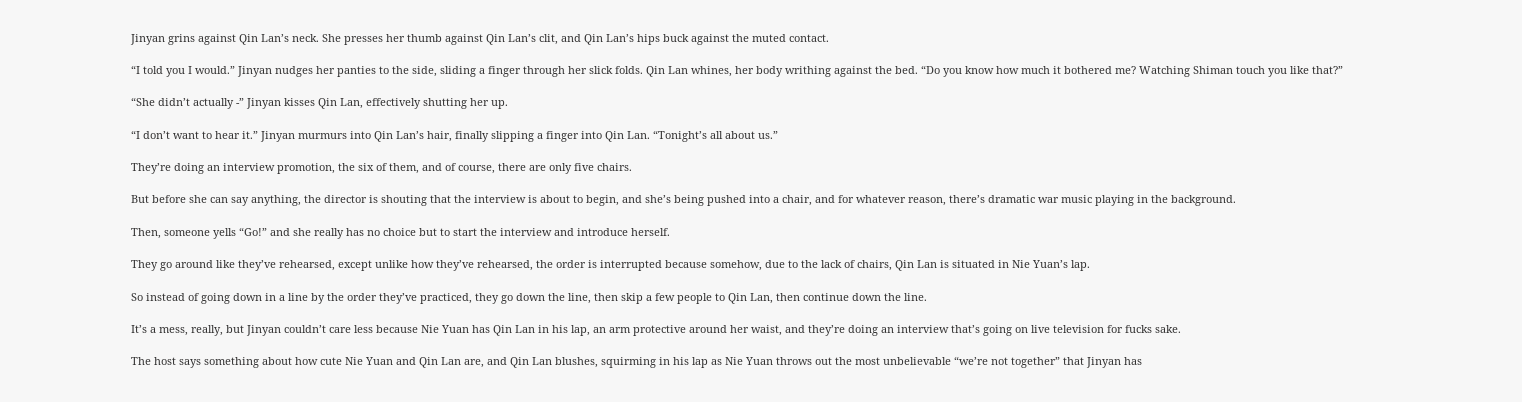Jinyan grins against Qin Lan’s neck. She presses her thumb against Qin Lan’s clit, and Qin Lan’s hips buck against the muted contact.

“I told you I would.” Jinyan nudges her panties to the side, sliding a finger through her slick folds. Qin Lan whines, her body writhing against the bed. “Do you know how much it bothered me? Watching Shiman touch you like that?”

“She didn’t actually -” Jinyan kisses Qin Lan, effectively shutting her up.

“I don’t want to hear it.” Jinyan murmurs into Qin Lan’s hair, finally slipping a finger into Qin Lan. “Tonight’s all about us.”

They’re doing an interview promotion, the six of them, and of course, there are only five chairs.

But before she can say anything, the director is shouting that the interview is about to begin, and she’s being pushed into a chair, and for whatever reason, there’s dramatic war music playing in the background.

Then, someone yells “Go!” and she really has no choice but to start the interview and introduce herself.

They go around like they’ve rehearsed, except unlike how they’ve rehearsed, the order is interrupted because somehow, due to the lack of chairs, Qin Lan is situated in Nie Yuan’s lap.

So instead of going down in a line by the order they’ve practiced, they go down the line, then skip a few people to Qin Lan, then continue down the line.

It’s a mess, really, but Jinyan couldn’t care less because Nie Yuan has Qin Lan in his lap, an arm protective around her waist, and they’re doing an interview that’s going on live television for fucks sake.

The host says something about how cute Nie Yuan and Qin Lan are, and Qin Lan blushes, squirming in his lap as Nie Yuan throws out the most unbelievable “we’re not together” that Jinyan has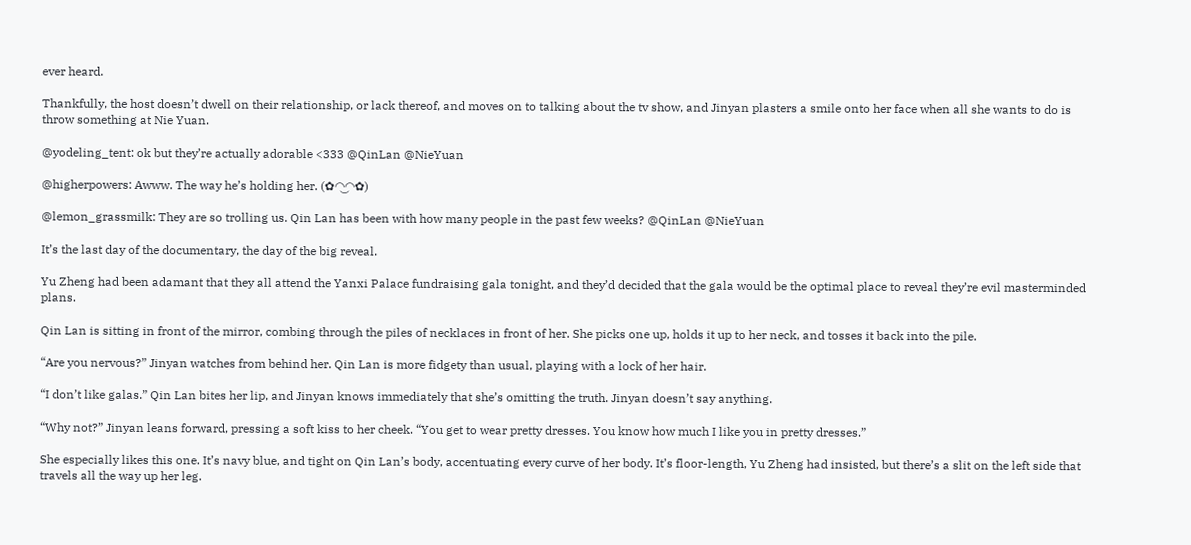ever heard.

Thankfully, the host doesn’t dwell on their relationship, or lack thereof, and moves on to talking about the tv show, and Jinyan plasters a smile onto her face when all she wants to do is throw something at Nie Yuan.

@yodeling_tent: ok but they’re actually adorable <333 @QinLan @NieYuan

@higherpowers: Awww. The way he’s holding her. (✿◠‿◠✿)

@lemon_grassmilk: They are so trolling us. Qin Lan has been with how many people in the past few weeks? @QinLan @NieYuan

It’s the last day of the documentary, the day of the big reveal.

Yu Zheng had been adamant that they all attend the Yanxi Palace fundraising gala tonight, and they’d decided that the gala would be the optimal place to reveal they’re evil masterminded plans.

Qin Lan is sitting in front of the mirror, combing through the piles of necklaces in front of her. She picks one up, holds it up to her neck, and tosses it back into the pile.

“Are you nervous?” Jinyan watches from behind her. Qin Lan is more fidgety than usual, playing with a lock of her hair.

“I don’t like galas.” Qin Lan bites her lip, and Jinyan knows immediately that she’s omitting the truth. Jinyan doesn’t say anything.

“Why not?” Jinyan leans forward, pressing a soft kiss to her cheek. “You get to wear pretty dresses. You know how much I like you in pretty dresses.”

She especially likes this one. It’s navy blue, and tight on Qin Lan’s body, accentuating every curve of her body. It’s floor-length, Yu Zheng had insisted, but there’s a slit on the left side that travels all the way up her leg.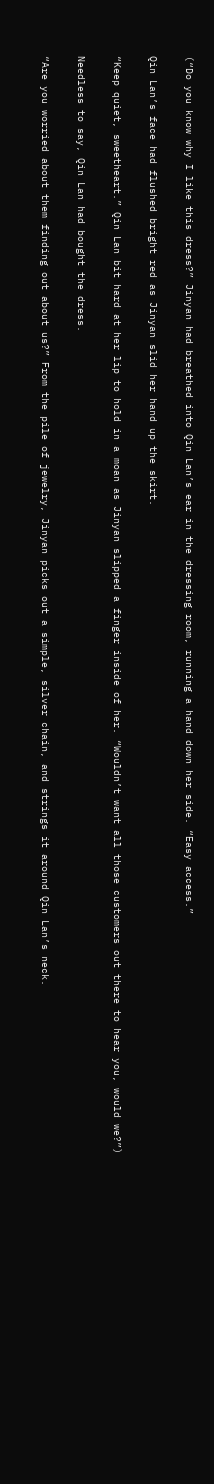(“Do you know why I like this dress?” Jinyan had breathed into Qin Lan’s ear in the dressing room, running a hand down her side. “Easy access.”

Qin Lan’s face had flushed bright red as Jinyan slid her hand up the skirt.

“Keep quiet, sweetheart.” Qin Lan bit hard at her lip to hold in a moan as Jinyan slipped a finger inside of her. “Wouldn’t want all those customers out there to hear you, would we?”)

Needless to say, Qin Lan had bought the dress.

“Are you worried about them finding out about us?” From the pile of jewelry, Jinyan picks out a simple, silver chain, and strings it around Qin Lan’s neck.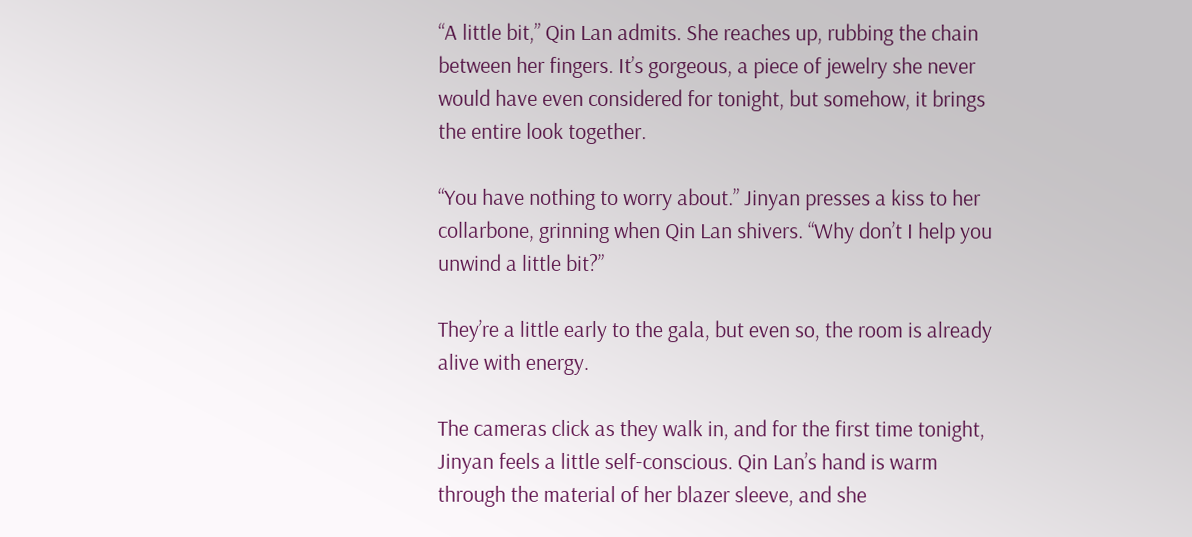“A little bit,” Qin Lan admits. She reaches up, rubbing the chain between her fingers. It’s gorgeous, a piece of jewelry she never would have even considered for tonight, but somehow, it brings the entire look together.

“You have nothing to worry about.” Jinyan presses a kiss to her collarbone, grinning when Qin Lan shivers. “Why don’t I help you unwind a little bit?”

They’re a little early to the gala, but even so, the room is already alive with energy.

The cameras click as they walk in, and for the first time tonight, Jinyan feels a little self-conscious. Qin Lan’s hand is warm through the material of her blazer sleeve, and she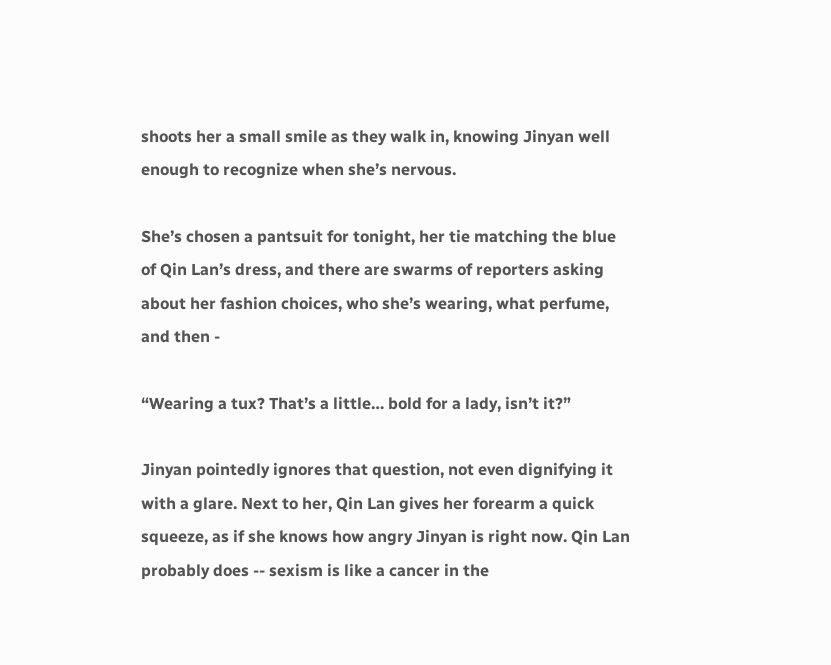shoots her a small smile as they walk in, knowing Jinyan well enough to recognize when she’s nervous.

She’s chosen a pantsuit for tonight, her tie matching the blue of Qin Lan’s dress, and there are swarms of reporters asking about her fashion choices, who she’s wearing, what perfume, and then -

“Wearing a tux? That’s a little… bold for a lady, isn’t it?”

Jinyan pointedly ignores that question, not even dignifying it with a glare. Next to her, Qin Lan gives her forearm a quick squeeze, as if she knows how angry Jinyan is right now. Qin Lan probably does -- sexism is like a cancer in the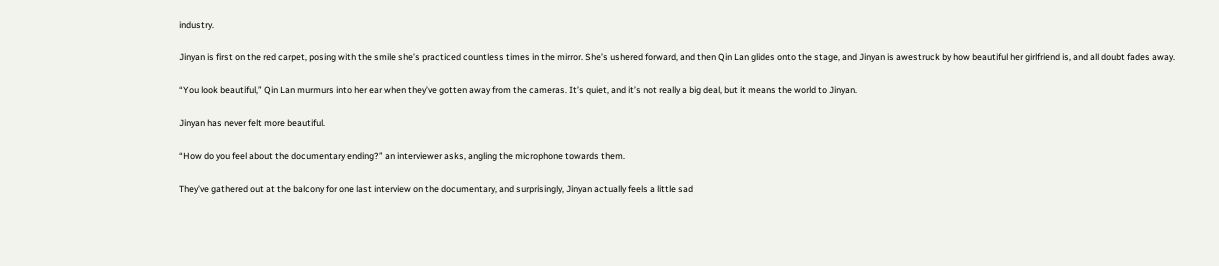industry.

Jinyan is first on the red carpet, posing with the smile she’s practiced countless times in the mirror. She’s ushered forward, and then Qin Lan glides onto the stage, and Jinyan is awestruck by how beautiful her girlfriend is, and all doubt fades away.

“You look beautiful,” Qin Lan murmurs into her ear when they’ve gotten away from the cameras. It’s quiet, and it’s not really a big deal, but it means the world to Jinyan.

Jinyan has never felt more beautiful.

“How do you feel about the documentary ending?” an interviewer asks, angling the microphone towards them.

They’ve gathered out at the balcony for one last interview on the documentary, and surprisingly, Jinyan actually feels a little sad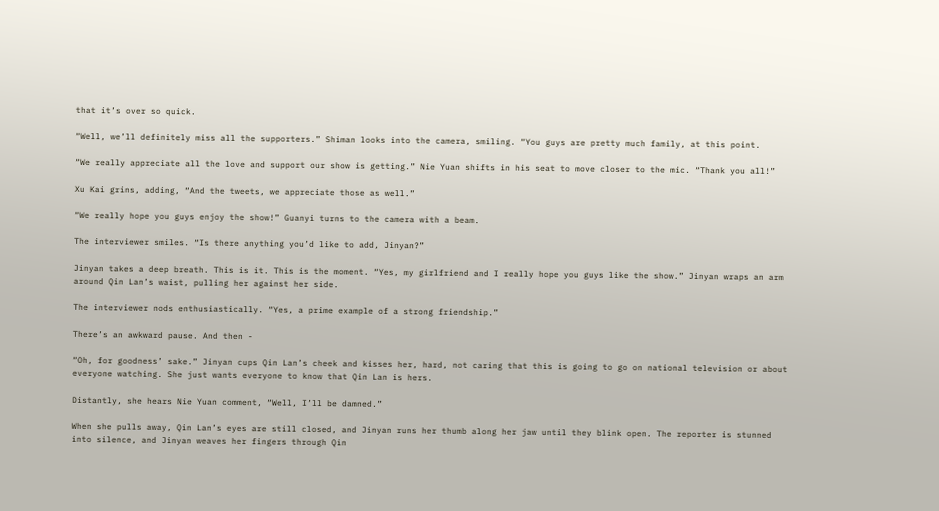that it’s over so quick.

“Well, we’ll definitely miss all the supporters.” Shiman looks into the camera, smiling. “You guys are pretty much family, at this point.

“We really appreciate all the love and support our show is getting.” Nie Yuan shifts in his seat to move closer to the mic. “Thank you all!”

Xu Kai grins, adding, “And the tweets, we appreciate those as well.”

“We really hope you guys enjoy the show!” Guanyi turns to the camera with a beam.

The interviewer smiles. “Is there anything you’d like to add, Jinyan?”

Jinyan takes a deep breath. This is it. This is the moment. “Yes, my girlfriend and I really hope you guys like the show.” Jinyan wraps an arm around Qin Lan’s waist, pulling her against her side.

The interviewer nods enthusiastically. “Yes, a prime example of a strong friendship.”

There’s an awkward pause. And then -

“Oh, for goodness’ sake.” Jinyan cups Qin Lan’s cheek and kisses her, hard, not caring that this is going to go on national television or about everyone watching. She just wants everyone to know that Qin Lan is hers.

Distantly, she hears Nie Yuan comment, “Well, I’ll be damned.”

When she pulls away, Qin Lan’s eyes are still closed, and Jinyan runs her thumb along her jaw until they blink open. The reporter is stunned into silence, and Jinyan weaves her fingers through Qin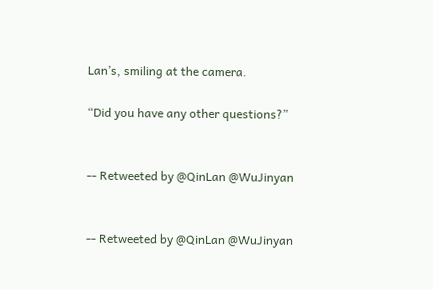Lan’s, smiling at the camera.

“Did you have any other questions?”


-- Retweeted by @QinLan @WuJinyan


-- Retweeted by @QinLan @WuJinyan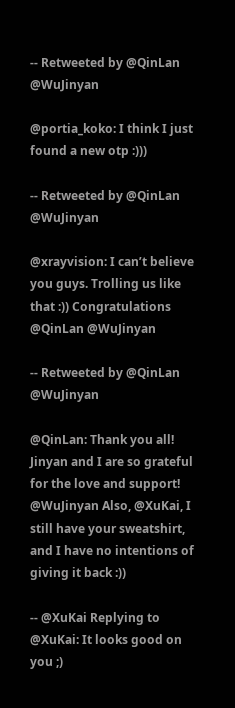-- Retweeted by @QinLan @WuJinyan

@portia_koko: I think I just found a new otp :)))

-- Retweeted by @QinLan @WuJinyan

@xrayvision: I can’t believe you guys. Trolling us like that :)) Congratulations @QinLan @WuJinyan

-- Retweeted by @QinLan @WuJinyan

@QinLan: Thank you all! Jinyan and I are so grateful for the love and support! @WuJinyan Also, @XuKai, I still have your sweatshirt, and I have no intentions of giving it back :))

-- @XuKai Replying to @XuKai: It looks good on you ;)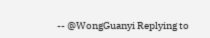-- @WongGuanyi Replying to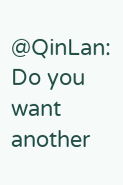@QinLan: Do you want another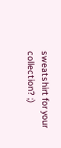sweatshirt for your collection? ;)